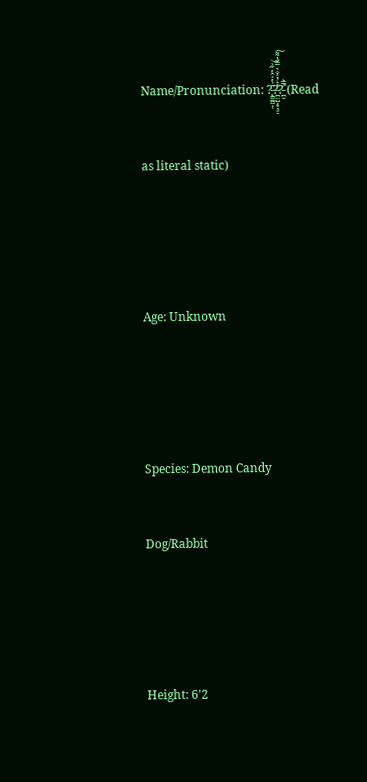Name/Pronunciation: ?̵̨̩̻̲̻̩̜̄̍̔̇̑̔̋͗͝?̵̪̤̺̦͙͉͈̠̇͛̓̇̐̀̿̆̓͌͠?̵̛̪̱̿͐͘ (Read as literal static)

Age: Unknown

Species: Demon Candy Dog/Rabbit

Height: 6'2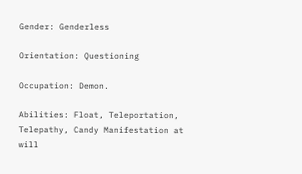Gender: Genderless

Orientation: Questioning

Occupation: Demon.

Abilities: Float, Teleportation, Telepathy, Candy Manifestation at will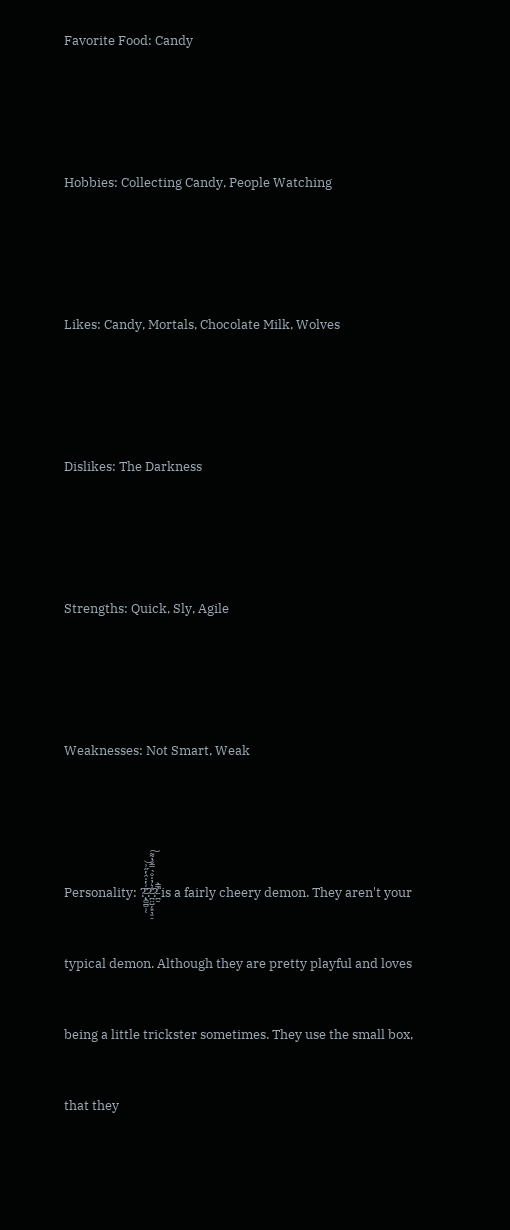Favorite Food: Candy

Hobbies: Collecting Candy, People Watching

Likes: Candy, Mortals, Chocolate Milk, Wolves

Dislikes: The Darkness

Strengths: Quick, Sly, Agile

Weaknesses: Not Smart, Weak

Personality: ?̵̨̩̻̲̻̩̜̄̍̔̇̑̔̋͗͝?̵̪̤̺̦͙͉͈̠̇͛̓̇̐̀̿̆̓͌͠?̵̛̪̱̿͐͘ is a fairly cheery demon. They aren't your typical demon. Although they are pretty playful and loves being a little trickster sometimes. They use the small box, that they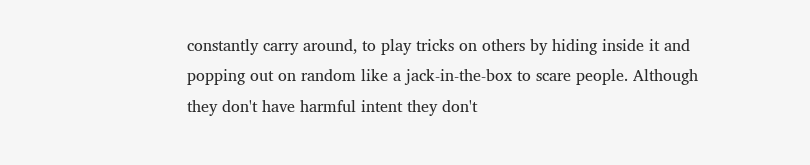constantly carry around, to play tricks on others by hiding inside it and popping out on random like a jack-in-the-box to scare people. Although they don't have harmful intent they don't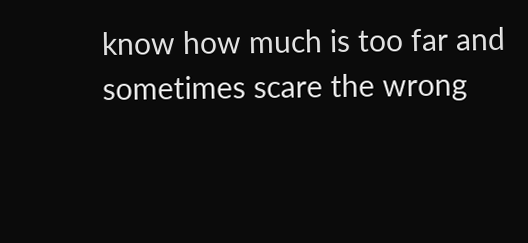know how much is too far and sometimes scare the wrong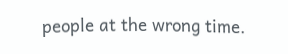people at the wrong time.